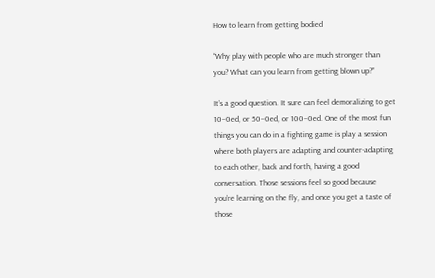How to learn from getting bodied

“Why play with people who are much stronger than you? What can you learn from getting blown up?”

It’s a good question. It sure can feel demoralizing to get 10–0ed, or 50–0ed, or 100–0ed. One of the most fun things you can do in a fighting game is play a session where both players are adapting and counter-adapting to each other, back and forth, having a good conversation. Those sessions feel so good because you’re learning on the fly, and once you get a taste of those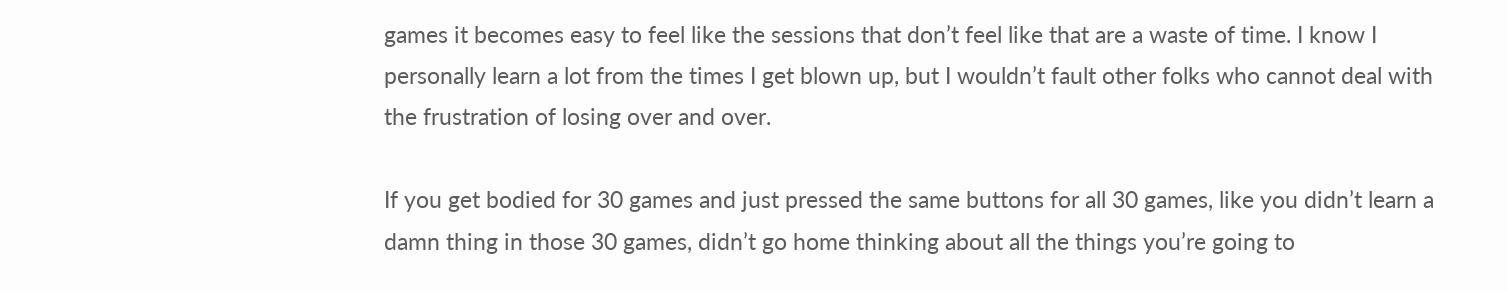games it becomes easy to feel like the sessions that don’t feel like that are a waste of time. I know I personally learn a lot from the times I get blown up, but I wouldn’t fault other folks who cannot deal with the frustration of losing over and over.

If you get bodied for 30 games and just pressed the same buttons for all 30 games, like you didn’t learn a damn thing in those 30 games, didn’t go home thinking about all the things you’re going to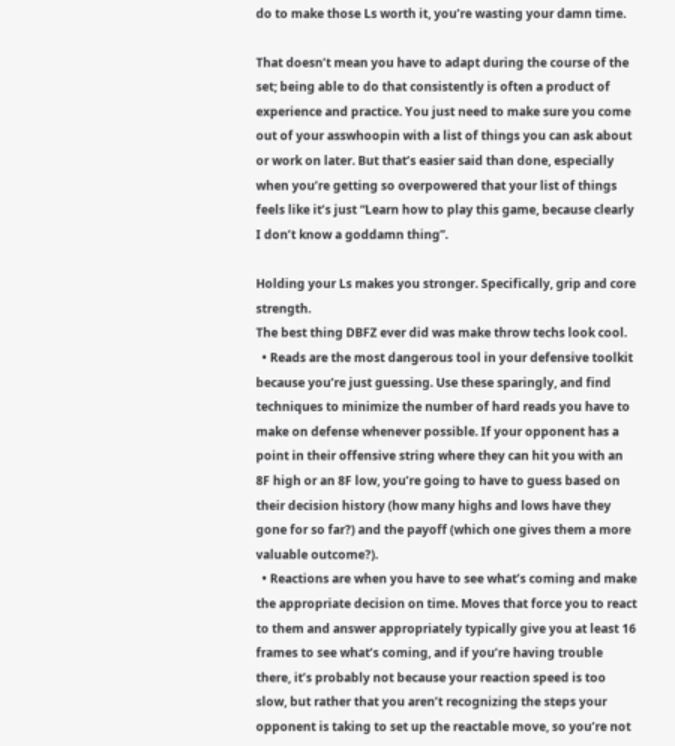do to make those Ls worth it, you’re wasting your damn time.

That doesn’t mean you have to adapt during the course of the set; being able to do that consistently is often a product of experience and practice. You just need to make sure you come out of your asswhoopin with a list of things you can ask about or work on later. But that’s easier said than done, especially when you’re getting so overpowered that your list of things feels like it’s just “Learn how to play this game, because clearly I don’t know a goddamn thing”.

Holding your Ls makes you stronger. Specifically, grip and core strength.
The best thing DBFZ ever did was make throw techs look cool.
  • Reads are the most dangerous tool in your defensive toolkit because you’re just guessing. Use these sparingly, and find techniques to minimize the number of hard reads you have to make on defense whenever possible. If your opponent has a point in their offensive string where they can hit you with an 8F high or an 8F low, you’re going to have to guess based on their decision history (how many highs and lows have they gone for so far?) and the payoff (which one gives them a more valuable outcome?).
  • Reactions are when you have to see what’s coming and make the appropriate decision on time. Moves that force you to react to them and answer appropriately typically give you at least 16 frames to see what’s coming, and if you’re having trouble there, it’s probably not because your reaction speed is too slow, but rather that you aren’t recognizing the steps your opponent is taking to set up the reactable move, so you’re not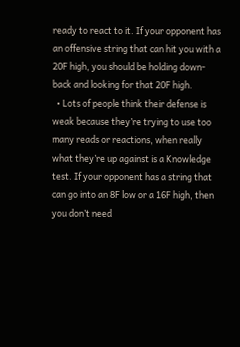ready to react to it. If your opponent has an offensive string that can hit you with a 20F high, you should be holding down-back and looking for that 20F high.
  • Lots of people think their defense is weak because they’re trying to use too many reads or reactions, when really what they’re up against is a Knowledge test. If your opponent has a string that can go into an 8F low or a 16F high, then you don’t need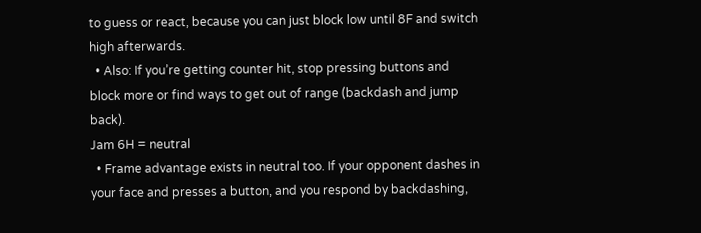to guess or react, because you can just block low until 8F and switch high afterwards.
  • Also: If you’re getting counter hit, stop pressing buttons and block more or find ways to get out of range (backdash and jump back).
Jam 6H = neutral
  • Frame advantage exists in neutral too. If your opponent dashes in your face and presses a button, and you respond by backdashing,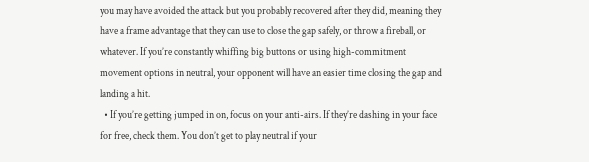you may have avoided the attack but you probably recovered after they did, meaning they have a frame advantage that they can use to close the gap safely, or throw a fireball, or whatever. If you’re constantly whiffing big buttons or using high-commitment movement options in neutral, your opponent will have an easier time closing the gap and landing a hit.
  • If you’re getting jumped in on, focus on your anti-airs. If they’re dashing in your face for free, check them. You don’t get to play neutral if your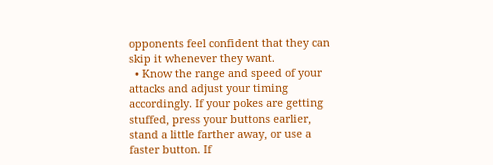opponents feel confident that they can skip it whenever they want.
  • Know the range and speed of your attacks and adjust your timing accordingly. If your pokes are getting stuffed, press your buttons earlier, stand a little farther away, or use a faster button. If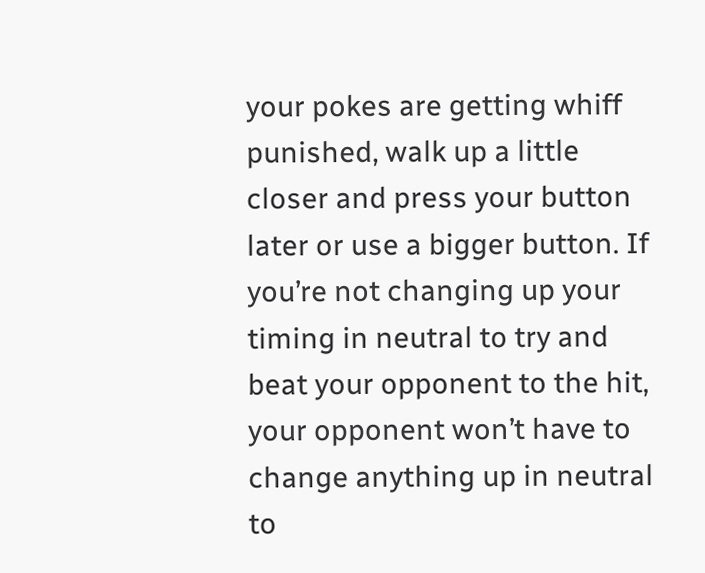your pokes are getting whiff punished, walk up a little closer and press your button later or use a bigger button. If you’re not changing up your timing in neutral to try and beat your opponent to the hit, your opponent won’t have to change anything up in neutral to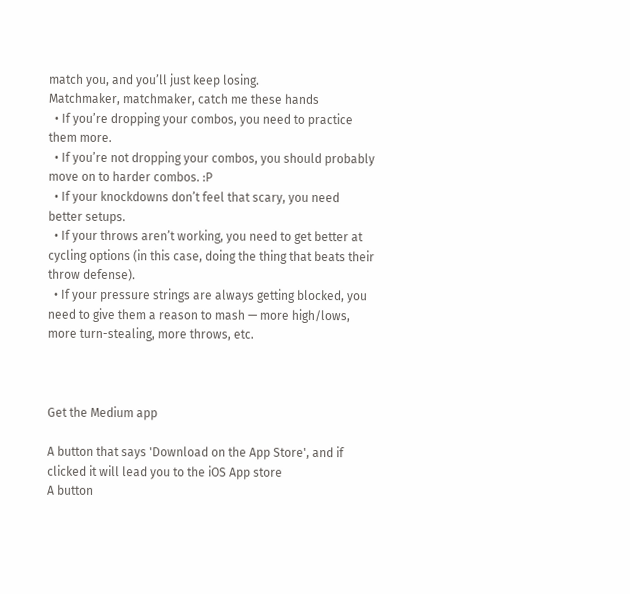match you, and you’ll just keep losing.
Matchmaker, matchmaker, catch me these hands
  • If you’re dropping your combos, you need to practice them more.
  • If you’re not dropping your combos, you should probably move on to harder combos. :P
  • If your knockdowns don’t feel that scary, you need better setups.
  • If your throws aren’t working, you need to get better at cycling options (in this case, doing the thing that beats their throw defense).
  • If your pressure strings are always getting blocked, you need to give them a reason to mash — more high/lows, more turn-stealing, more throws, etc.



Get the Medium app

A button that says 'Download on the App Store', and if clicked it will lead you to the iOS App store
A button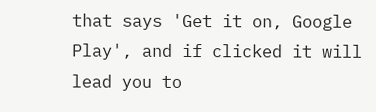that says 'Get it on, Google Play', and if clicked it will lead you to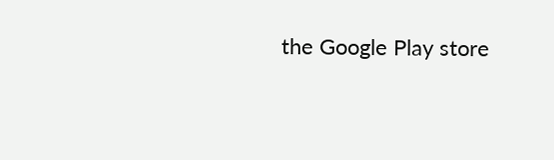the Google Play store